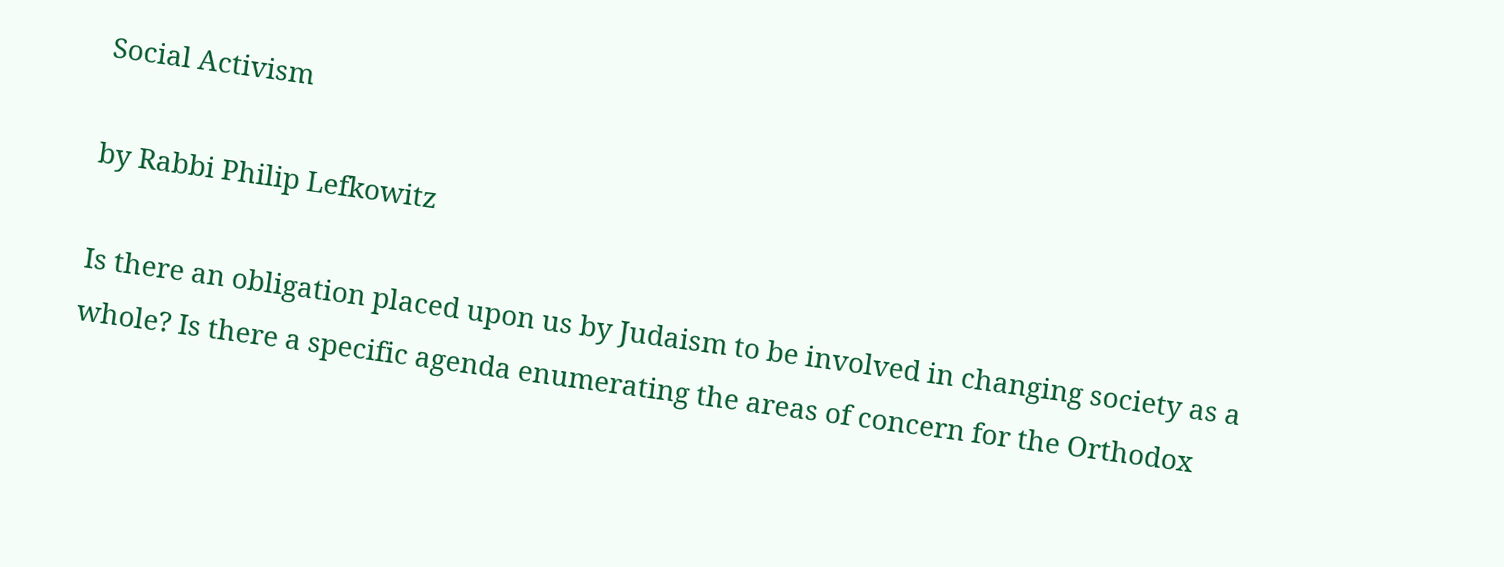Social Activism

by Rabbi Philip Lefkowitz

Is there an obligation placed upon us by Judaism to be involved in changing society as a whole? Is there a specific agenda enumerating the areas of concern for the Orthodox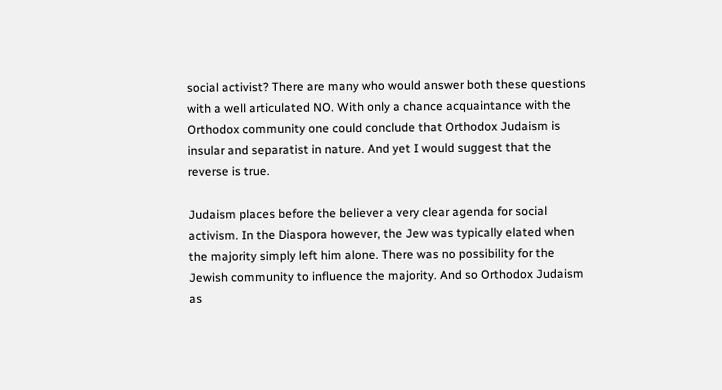social activist? There are many who would answer both these questions with a well articulated NO. With only a chance acquaintance with the Orthodox community one could conclude that Orthodox Judaism is insular and separatist in nature. And yet I would suggest that the reverse is true.

Judaism places before the believer a very clear agenda for social activism. In the Diaspora however, the Jew was typically elated when the majority simply left him alone. There was no possibility for the Jewish community to influence the majority. And so Orthodox Judaism as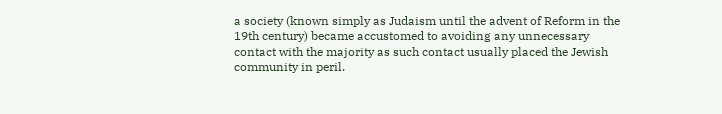a society (known simply as Judaism until the advent of Reform in the 19th century) became accustomed to avoiding any unnecessary contact with the majority as such contact usually placed the Jewish community in peril.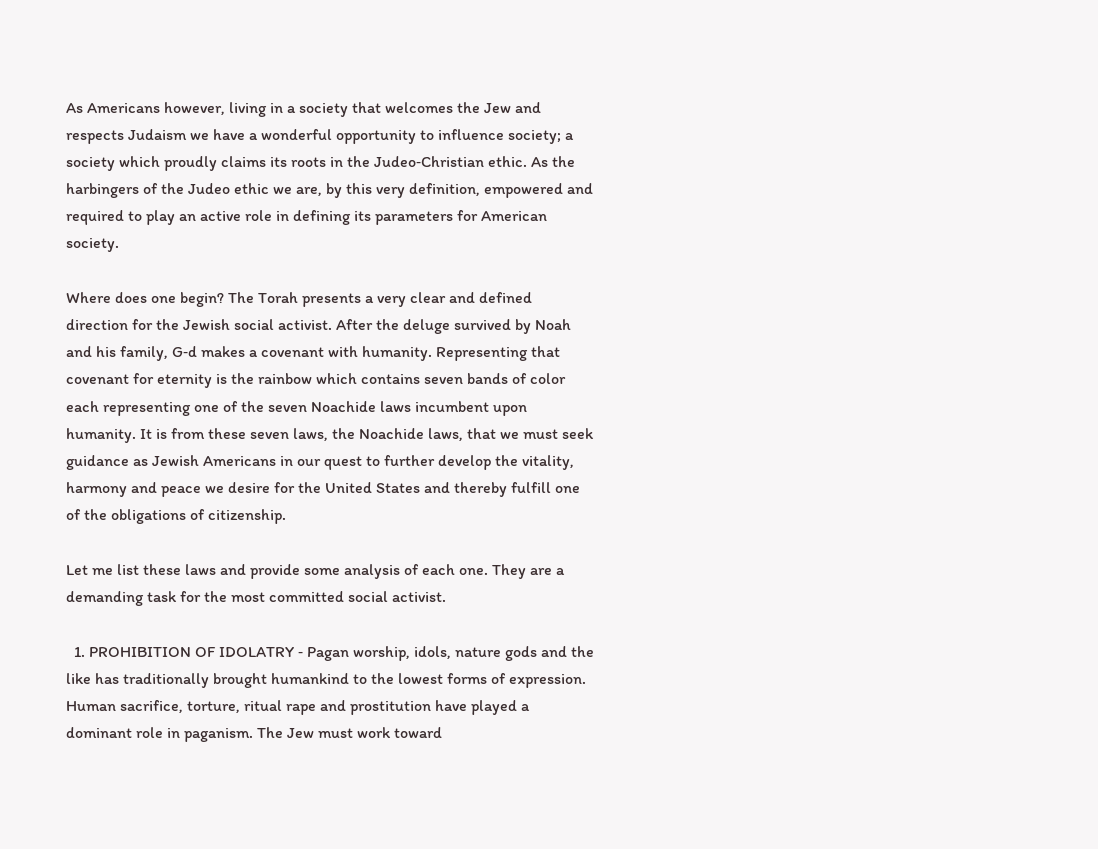As Americans however, living in a society that welcomes the Jew and respects Judaism we have a wonderful opportunity to influence society; a society which proudly claims its roots in the Judeo‑Christian ethic. As the harbingers of the Judeo ethic we are, by this very definition, empowered and required to play an active role in defining its parameters for American society.

Where does one begin? The Torah presents a very clear and defined direction for the Jewish social activist. After the deluge survived by Noah and his family, G‑d makes a covenant with humanity. Representing that covenant for eternity is the rainbow which contains seven bands of color each representing one of the seven Noachide laws incumbent upon humanity. It is from these seven laws, the Noachide laws, that we must seek guidance as Jewish Americans in our quest to further develop the vitality, harmony and peace we desire for the United States and thereby fulfill one of the obligations of citizenship.

Let me list these laws and provide some analysis of each one. They are a demanding task for the most committed social activist.

  1. PROHIBITION OF IDOLATRY ‑ Pagan worship, idols, nature gods and the like has traditionally brought humankind to the lowest forms of expression. Human sacrifice, torture, ritual rape and prostitution have played a dominant role in paganism. The Jew must work toward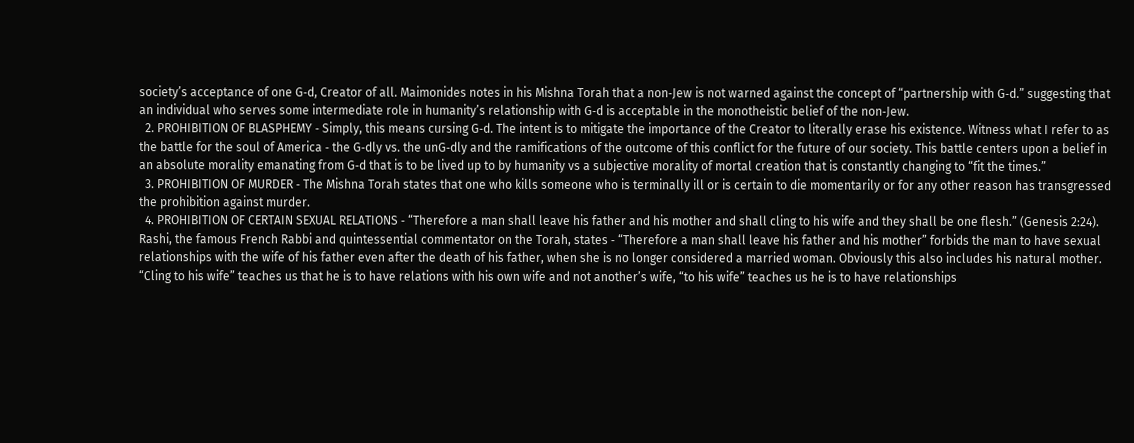society’s acceptance of one G‑d, Creator of all. Maimonides notes in his Mishna Torah that a non‑Jew is not warned against the concept of “partnership with G‑d.” suggesting that an individual who serves some intermediate role in humanity’s relationship with G‑d is acceptable in the monotheistic belief of the non‑Jew.
  2. PROHIBITION OF BLASPHEMY ‑ Simply, this means cursing G‑d. The intent is to mitigate the importance of the Creator to literally erase his existence. Witness what I refer to as the battle for the soul of America ‑ the G‑dly vs. the unG‑dly and the ramifications of the outcome of this conflict for the future of our society. This battle centers upon a belief in an absolute morality emanating from G‑d that is to be lived up to by humanity vs a subjective morality of mortal creation that is constantly changing to “fit the times.”
  3. PROHIBITION OF MURDER ‑ The Mishna Torah states that one who kills someone who is terminally ill or is certain to die momentarily or for any other reason has transgressed the prohibition against murder.
  4. PROHIBITION OF CERTAIN SEXUAL RELATIONS ‑ “Therefore a man shall leave his father and his mother and shall cling to his wife and they shall be one flesh.” (Genesis 2:24). Rashi, the famous French Rabbi and quintessential commentator on the Torah, states ‑ “Therefore a man shall leave his father and his mother” forbids the man to have sexual relationships with the wife of his father even after the death of his father, when she is no longer considered a married woman. Obviously this also includes his natural mother. “Cling to his wife” teaches us that he is to have relations with his own wife and not another’s wife, “to his wife” teaches us he is to have relationships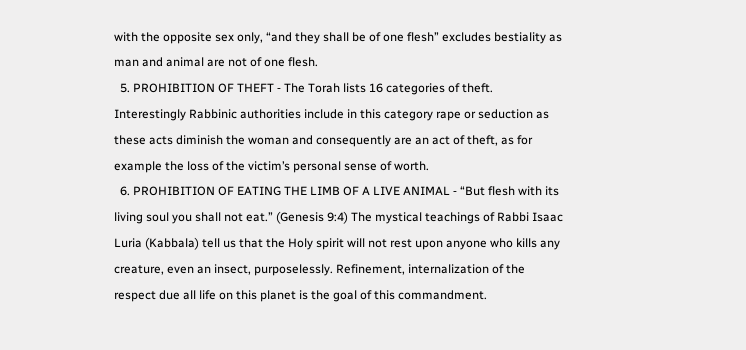with the opposite sex only, “and they shall be of one flesh” excludes bestiality as man and animal are not of one flesh.
  5. PROHIBITION OF THEFT ‑ The Torah lists 16 categories of theft. Interestingly Rabbinic authorities include in this category rape or seduction as these acts diminish the woman and consequently are an act of theft, as for example the loss of the victim’s personal sense of worth.
  6. PROHIBITION OF EATING THE LIMB OF A LIVE ANIMAL ‑ “But flesh with its living soul you shall not eat.” (Genesis 9:4) The mystical teachings of Rabbi Isaac Luria (Kabbala) tell us that the Holy spirit will not rest upon anyone who kills any creature, even an insect, purposelessly. Refinement, internalization of the respect due all life on this planet is the goal of this commandment.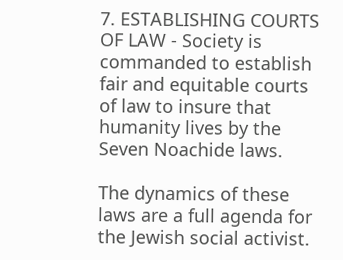7. ESTABLISHING COURTS OF LAW ‑ Society is commanded to establish fair and equitable courts of law to insure that humanity lives by the Seven Noachide laws.

The dynamics of these laws are a full agenda for the Jewish social activist.